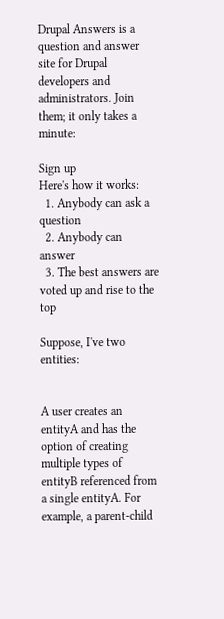Drupal Answers is a question and answer site for Drupal developers and administrators. Join them; it only takes a minute:

Sign up
Here's how it works:
  1. Anybody can ask a question
  2. Anybody can answer
  3. The best answers are voted up and rise to the top

Suppose, I've two entities:


A user creates an entityA and has the option of creating multiple types of entityB referenced from a single entityA. For example, a parent-child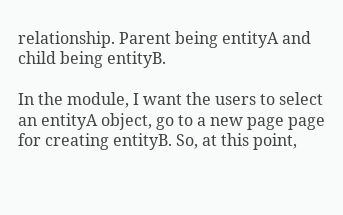relationship. Parent being entityA and child being entityB.

In the module, I want the users to select an entityA object, go to a new page page for creating entityB. So, at this point,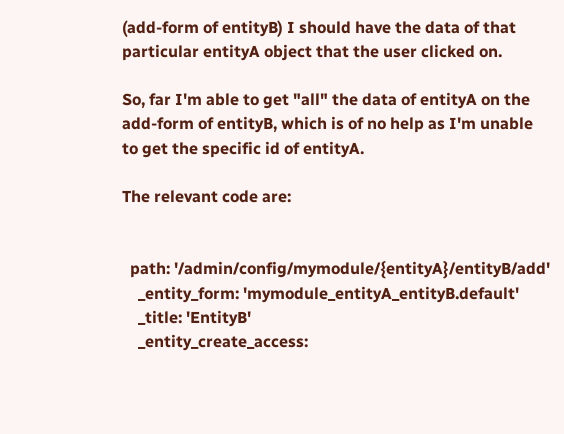(add-form of entityB) I should have the data of that particular entityA object that the user clicked on.

So, far I'm able to get "all" the data of entityA on the add-form of entityB, which is of no help as I'm unable to get the specific id of entityA.

The relevant code are:


  path: '/admin/config/mymodule/{entityA}/entityB/add'
    _entity_form: 'mymodule_entityA_entityB.default'
    _title: 'EntityB'
    _entity_create_access: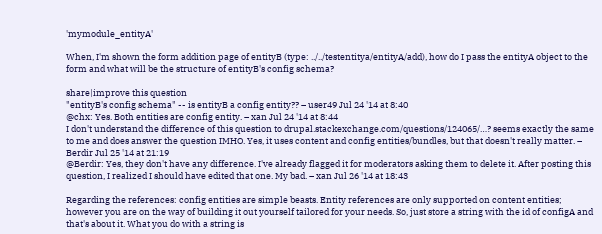'mymodule_entityA'

When, I'm shown the form addition page of entityB (type: ../../testentitya/entityA/add), how do I pass the entityA object to the form and what will be the structure of entityB's config schema?

share|improve this question
"entityB's config schema" -- is entityB a config entity?? – user49 Jul 24 '14 at 8:40
@chx: Yes. Both entities are config entity. – xan Jul 24 '14 at 8:44
I don't understand the difference of this question to drupal.stackexchange.com/questions/124065/…? seems exactly the same to me and does answer the question IMHO. Yes, it uses content and config entities/bundles, but that doesn't really matter. – Berdir Jul 25 '14 at 21:19
@Berdir: Yes, they don't have any difference. I've already flagged it for moderators asking them to delete it. After posting this question, I realized I should have edited that one. My bad. – xan Jul 26 '14 at 18:43

Regarding the references: config entities are simple beasts. Entity references are only supported on content entities; however you are on the way of building it out yourself tailored for your needs. So, just store a string with the id of configA and that's about it. What you do with a string is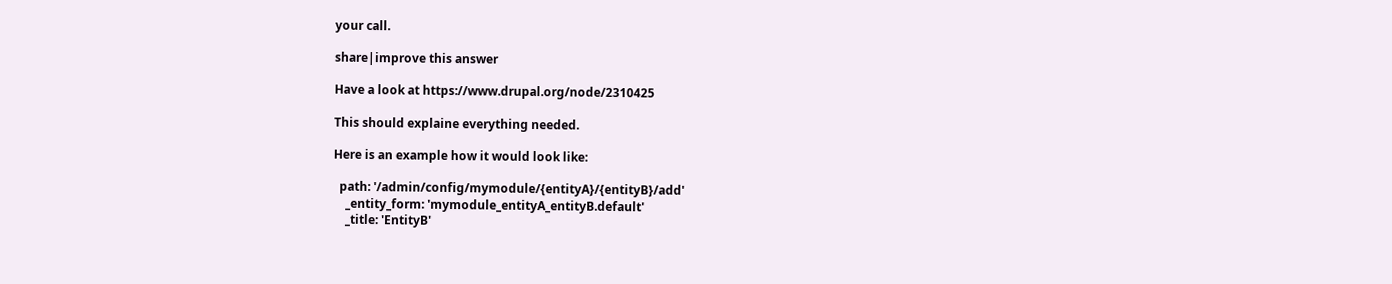your call.

share|improve this answer

Have a look at https://www.drupal.org/node/2310425

This should explaine everything needed.

Here is an example how it would look like:

  path: '/admin/config/mymodule/{entityA}/{entityB}/add'
    _entity_form: 'mymodule_entityA_entityB.default'
    _title: 'EntityB'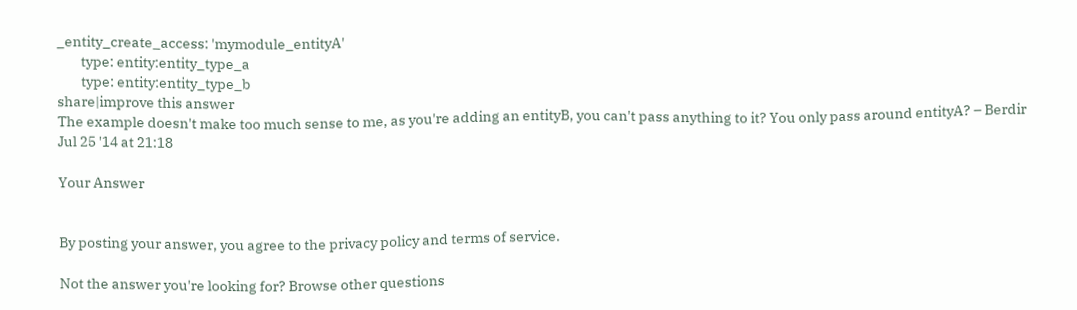_entity_create_access: 'mymodule_entityA'
        type: entity:entity_type_a
        type: entity:entity_type_b
share|improve this answer
The example doesn't make too much sense to me, as you're adding an entityB, you can't pass anything to it? You only pass around entityA? – Berdir Jul 25 '14 at 21:18

Your Answer


By posting your answer, you agree to the privacy policy and terms of service.

Not the answer you're looking for? Browse other questions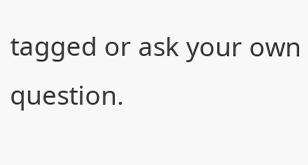tagged or ask your own question.